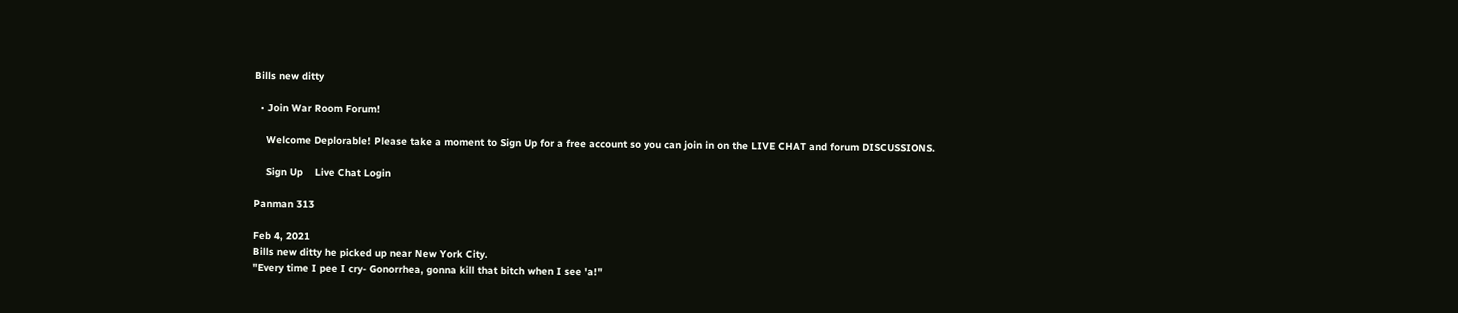Bills new ditty

  • Join War Room Forum!

    Welcome Deplorable! Please take a moment to Sign Up for a free account so you can join in on the LIVE CHAT and forum DISCUSSIONS.

    Sign Up    Live Chat Login

Panman 313

Feb 4, 2021
Bills new ditty he picked up near New York City.
"Every time I pee I cry- Gonorrhea, gonna kill that bitch when I see 'a!"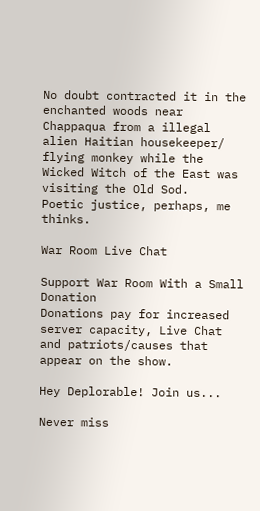No doubt contracted it in the enchanted woods near Chappaqua from a illegal alien Haitian housekeeper/ flying monkey while the Wicked Witch of the East was visiting the Old Sod.
Poetic justice, perhaps, me thinks.

War Room Live Chat

Support War Room With a Small Donation
Donations pay for increased server capacity, Live Chat and patriots/causes that appear on the show.

Hey Deplorable! Join us...

Never miss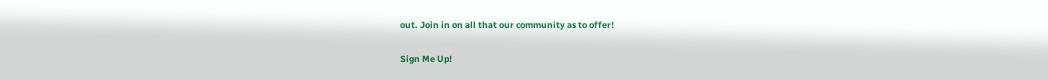out. Join in on all that our community as to offer!

Sign Me Up!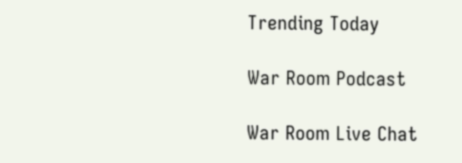Trending Today

War Room Podcast

War Room Live Chat